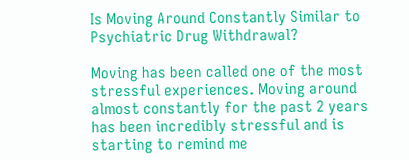Is Moving Around Constantly Similar to Psychiatric Drug Withdrawal?

Moving has been called one of the most stressful experiences. Moving around almost constantly for the past 2 years has been incredibly stressful and is starting to remind me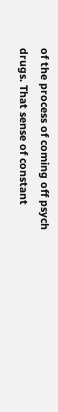of the process of coming off psych drugs. That sense of constant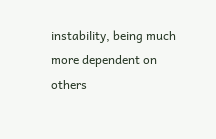instability, being much more dependent on others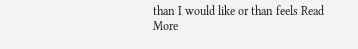than I would like or than feels Read More